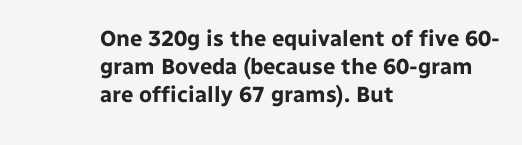One 320g is the equivalent of five 60-gram Boveda (because the 60-gram are officially 67 grams). But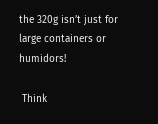the 320g isn’t just for large containers or humidors!

 Think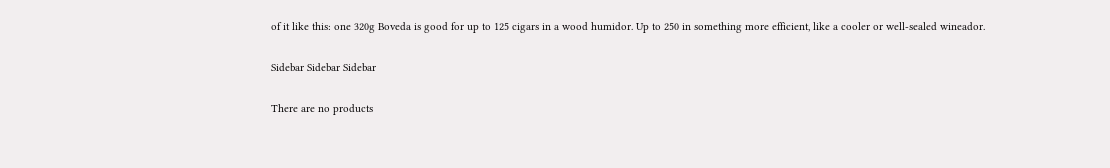of it like this: one 320g Boveda is good for up to 125 cigars in a wood humidor. Up to 250 in something more efficient, like a cooler or well-sealed wineador.

Sidebar Sidebar Sidebar

There are no products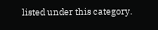listed under this category.